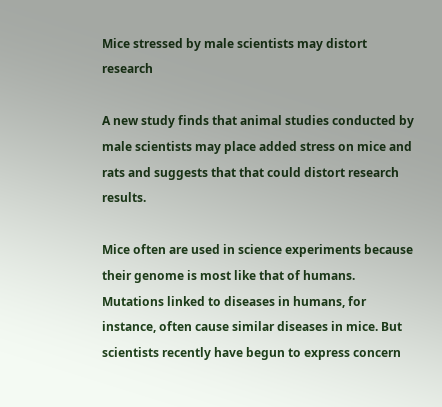Mice stressed by male scientists may distort research

A new study finds that animal studies conducted by male scientists may place added stress on mice and rats and suggests that that could distort research results.

Mice often are used in science experiments because their genome is most like that of humans. Mutations linked to diseases in humans, for instance, often cause similar diseases in mice. But  scientists recently have begun to express concern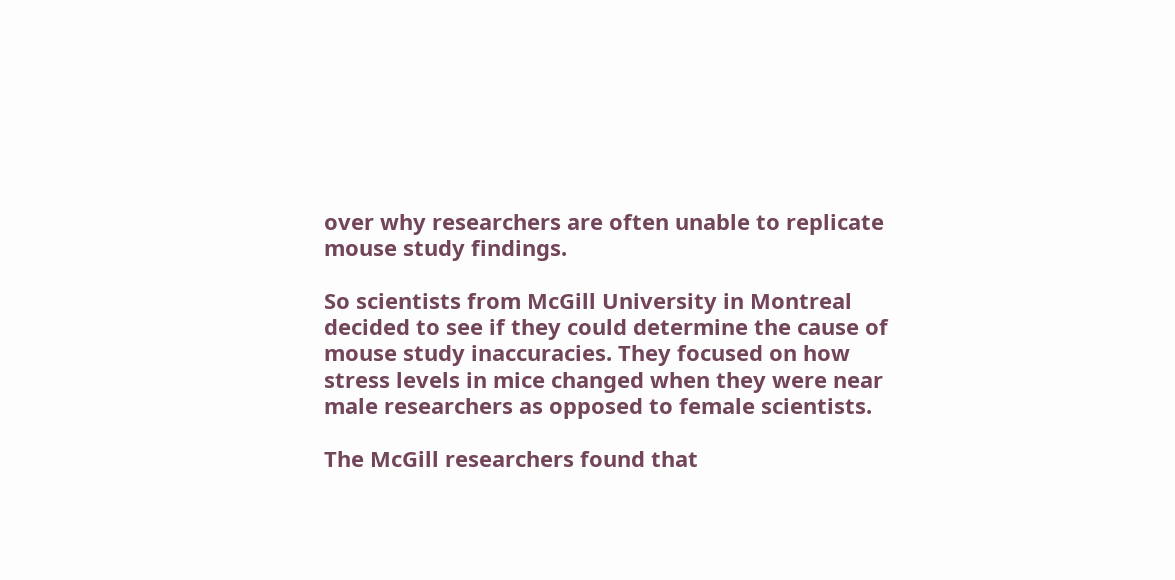over why researchers are often unable to replicate mouse study findings.

So scientists from McGill University in Montreal decided to see if they could determine the cause of mouse study inaccuracies. They focused on how stress levels in mice changed when they were near male researchers as opposed to female scientists.

The McGill researchers found that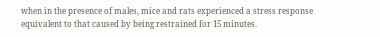when in the presence of males, mice and rats experienced a stress response equivalent to that caused by being restrained for 15 minutes.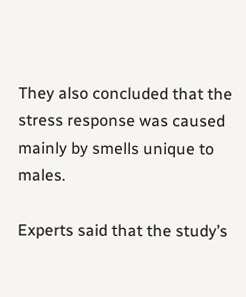They also concluded that the stress response was caused mainly by smells unique to males.

Experts said that the study’s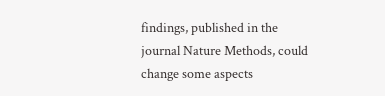findings, published in the journal Nature Methods, could change some aspects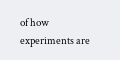of how experiments are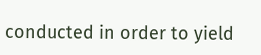conducted in order to yield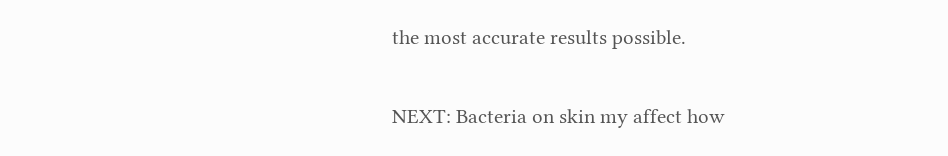the most accurate results possible.

NEXT: Bacteria on skin my affect how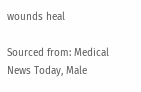wounds heal

Sourced from: Medical News Today, Male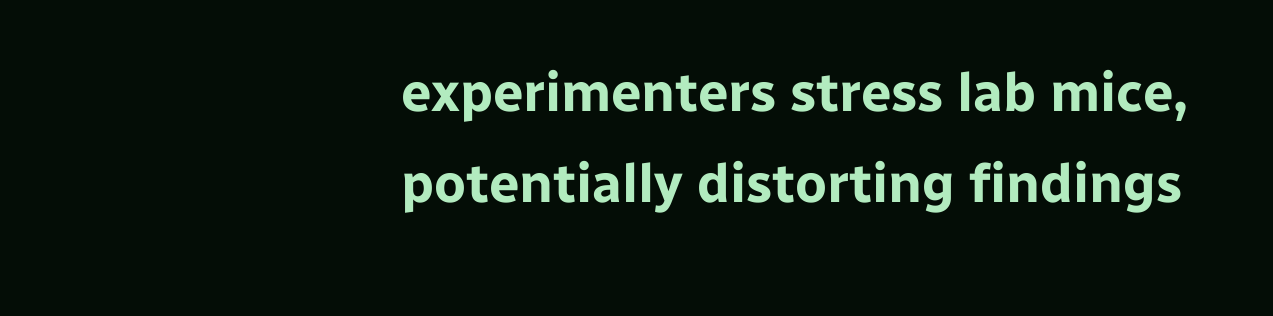experimenters stress lab mice, potentially distorting findings